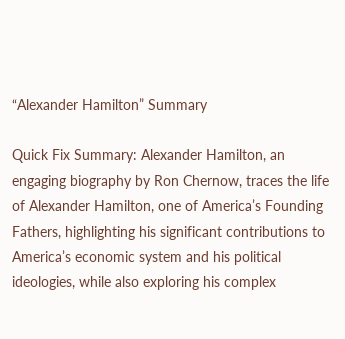“Alexander Hamilton” Summary

Quick Fix Summary: Alexander Hamilton, an engaging biography by Ron Chernow, traces the life of Alexander Hamilton, one of America’s Founding Fathers, highlighting his significant contributions to America’s economic system and his political ideologies, while also exploring his complex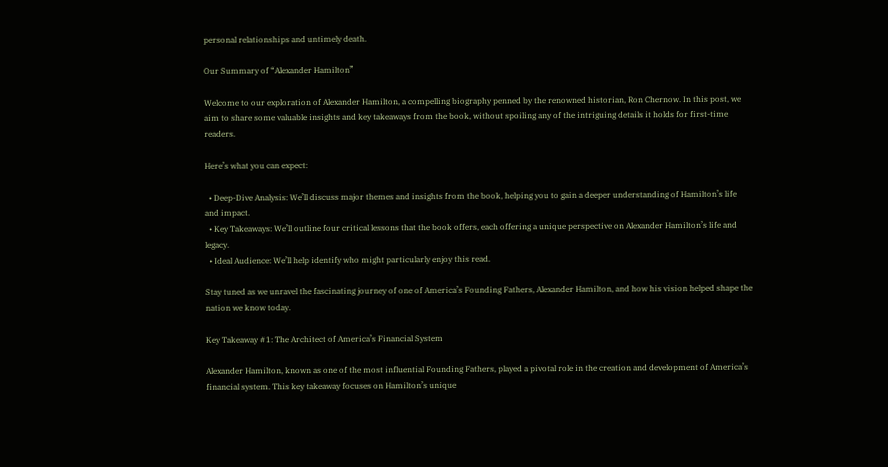personal relationships and untimely death.

Our Summary of “Alexander Hamilton”

Welcome to our exploration of Alexander Hamilton, a compelling biography penned by the renowned historian, Ron Chernow. In this post, we aim to share some valuable insights and key takeaways from the book, without spoiling any of the intriguing details it holds for first-time readers.

Here’s what you can expect:

  • Deep-Dive Analysis: We’ll discuss major themes and insights from the book, helping you to gain a deeper understanding of Hamilton’s life and impact.
  • Key Takeaways: We’ll outline four critical lessons that the book offers, each offering a unique perspective on Alexander Hamilton’s life and legacy.
  • Ideal Audience: We’ll help identify who might particularly enjoy this read.

Stay tuned as we unravel the fascinating journey of one of America’s Founding Fathers, Alexander Hamilton, and how his vision helped shape the nation we know today.

Key Takeaway #1: The Architect of America’s Financial System

Alexander Hamilton, known as one of the most influential Founding Fathers, played a pivotal role in the creation and development of America’s financial system. This key takeaway focuses on Hamilton’s unique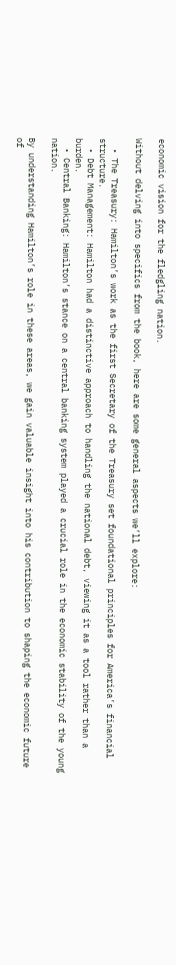economic vision for the fledgling nation.

Without delving into specifics from the book, here are some general aspects we’ll explore:

  • The Treasury: Hamilton’s work as the first Secretary of the Treasury set foundational principles for America’s financial structure.
  • Debt Management: Hamilton had a distinctive approach to handling the national debt, viewing it as a tool rather than a burden.
  • Central Banking: Hamilton’s stance on a central banking system played a crucial role in the economic stability of the young nation.

By understanding Hamilton’s role in these areas, we gain valuable insight into his contribution to shaping the economic future of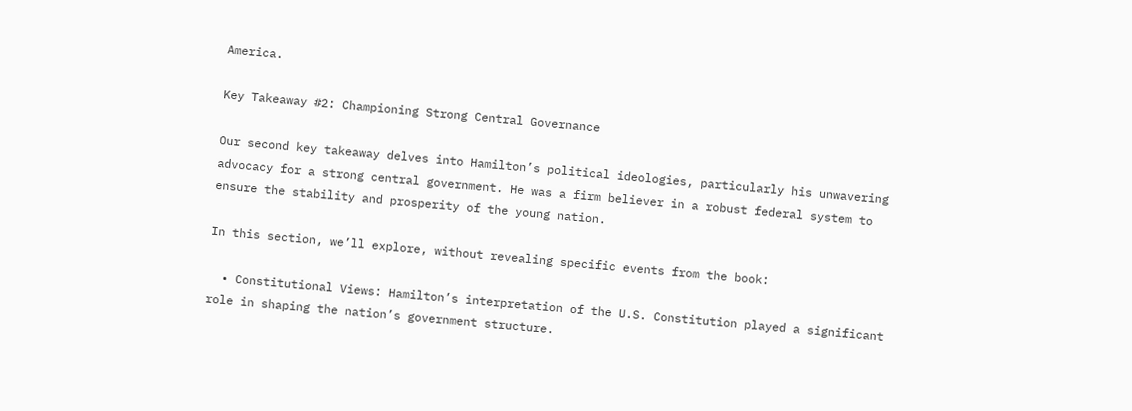America.

Key Takeaway #2: Championing Strong Central Governance

Our second key takeaway delves into Hamilton’s political ideologies, particularly his unwavering advocacy for a strong central government. He was a firm believer in a robust federal system to ensure the stability and prosperity of the young nation.

In this section, we’ll explore, without revealing specific events from the book:

  • Constitutional Views: Hamilton’s interpretation of the U.S. Constitution played a significant role in shaping the nation’s government structure.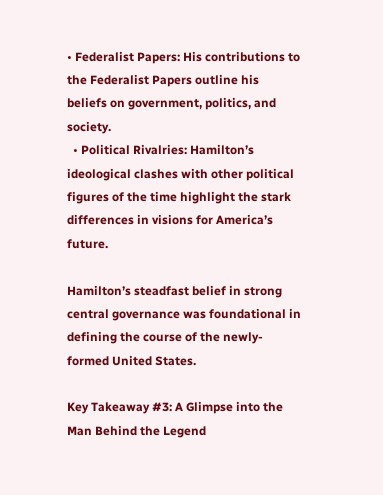• Federalist Papers: His contributions to the Federalist Papers outline his beliefs on government, politics, and society.
  • Political Rivalries: Hamilton’s ideological clashes with other political figures of the time highlight the stark differences in visions for America’s future.

Hamilton’s steadfast belief in strong central governance was foundational in defining the course of the newly-formed United States.

Key Takeaway #3: A Glimpse into the Man Behind the Legend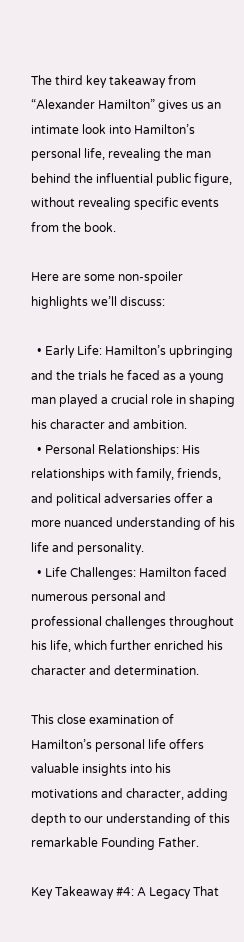The third key takeaway from “Alexander Hamilton” gives us an intimate look into Hamilton’s personal life, revealing the man behind the influential public figure, without revealing specific events from the book.

Here are some non-spoiler highlights we’ll discuss:

  • Early Life: Hamilton’s upbringing and the trials he faced as a young man played a crucial role in shaping his character and ambition.
  • Personal Relationships: His relationships with family, friends, and political adversaries offer a more nuanced understanding of his life and personality.
  • Life Challenges: Hamilton faced numerous personal and professional challenges throughout his life, which further enriched his character and determination.

This close examination of Hamilton’s personal life offers valuable insights into his motivations and character, adding depth to our understanding of this remarkable Founding Father.

Key Takeaway #4: A Legacy That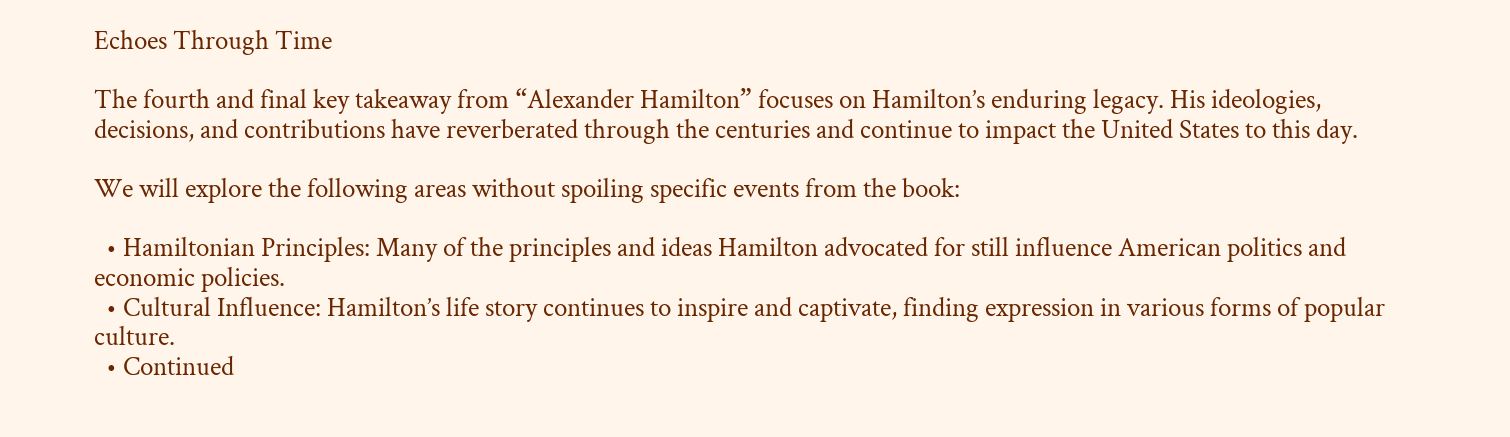Echoes Through Time

The fourth and final key takeaway from “Alexander Hamilton” focuses on Hamilton’s enduring legacy. His ideologies, decisions, and contributions have reverberated through the centuries and continue to impact the United States to this day.

We will explore the following areas without spoiling specific events from the book:

  • Hamiltonian Principles: Many of the principles and ideas Hamilton advocated for still influence American politics and economic policies.
  • Cultural Influence: Hamilton’s life story continues to inspire and captivate, finding expression in various forms of popular culture.
  • Continued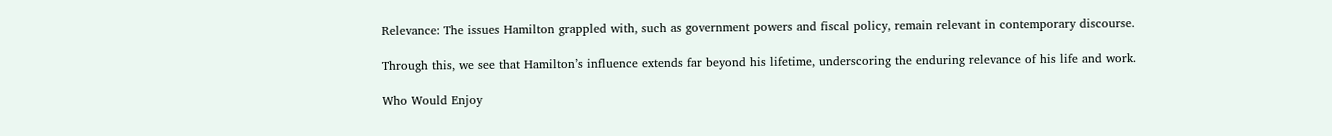Relevance: The issues Hamilton grappled with, such as government powers and fiscal policy, remain relevant in contemporary discourse.

Through this, we see that Hamilton’s influence extends far beyond his lifetime, underscoring the enduring relevance of his life and work.

Who Would Enjoy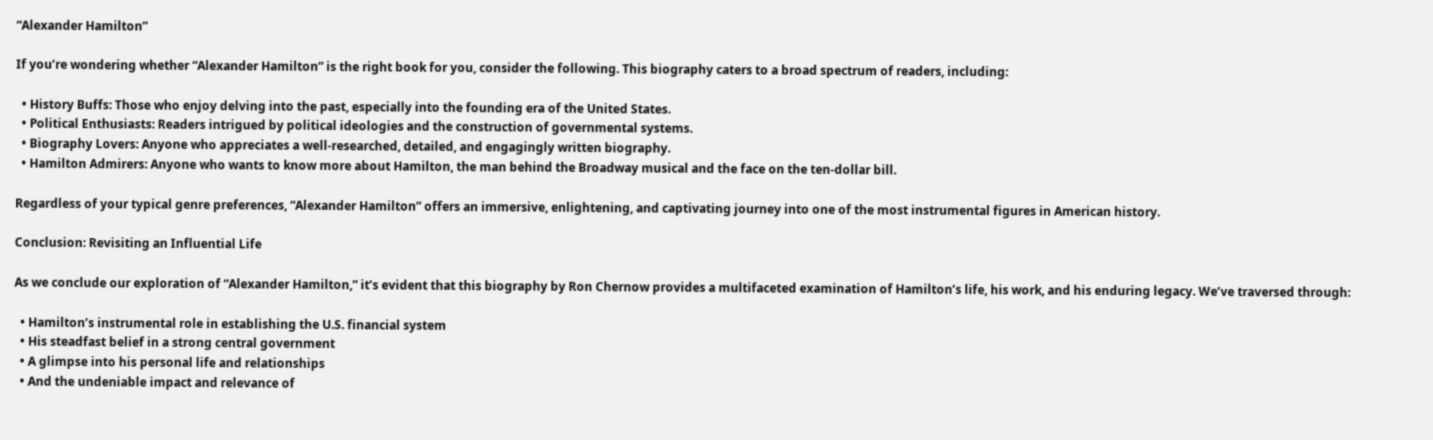“Alexander Hamilton”

If you’re wondering whether “Alexander Hamilton” is the right book for you, consider the following. This biography caters to a broad spectrum of readers, including:

  • History Buffs: Those who enjoy delving into the past, especially into the founding era of the United States.
  • Political Enthusiasts: Readers intrigued by political ideologies and the construction of governmental systems.
  • Biography Lovers: Anyone who appreciates a well-researched, detailed, and engagingly written biography.
  • Hamilton Admirers: Anyone who wants to know more about Hamilton, the man behind the Broadway musical and the face on the ten-dollar bill.

Regardless of your typical genre preferences, “Alexander Hamilton” offers an immersive, enlightening, and captivating journey into one of the most instrumental figures in American history.

Conclusion: Revisiting an Influential Life

As we conclude our exploration of “Alexander Hamilton,” it’s evident that this biography by Ron Chernow provides a multifaceted examination of Hamilton’s life, his work, and his enduring legacy. We’ve traversed through:

  • Hamilton’s instrumental role in establishing the U.S. financial system
  • His steadfast belief in a strong central government
  • A glimpse into his personal life and relationships
  • And the undeniable impact and relevance of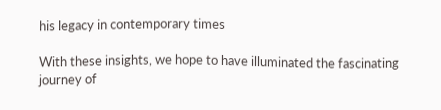his legacy in contemporary times

With these insights, we hope to have illuminated the fascinating journey of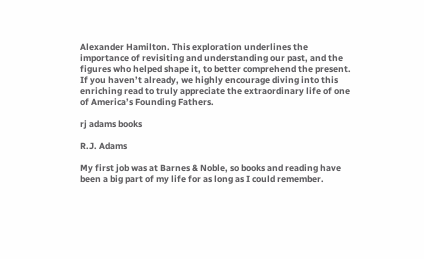Alexander Hamilton. This exploration underlines the importance of revisiting and understanding our past, and the figures who helped shape it, to better comprehend the present. If you haven’t already, we highly encourage diving into this enriching read to truly appreciate the extraordinary life of one of America’s Founding Fathers.

rj adams books

R.J. Adams

My first job was at Barnes & Noble, so books and reading have been a big part of my life for as long as I could remember.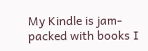My Kindle is jam-packed with books I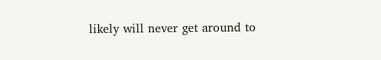likely will never get around to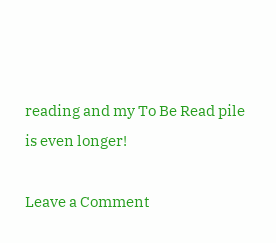reading and my To Be Read pile is even longer!

Leave a Comment